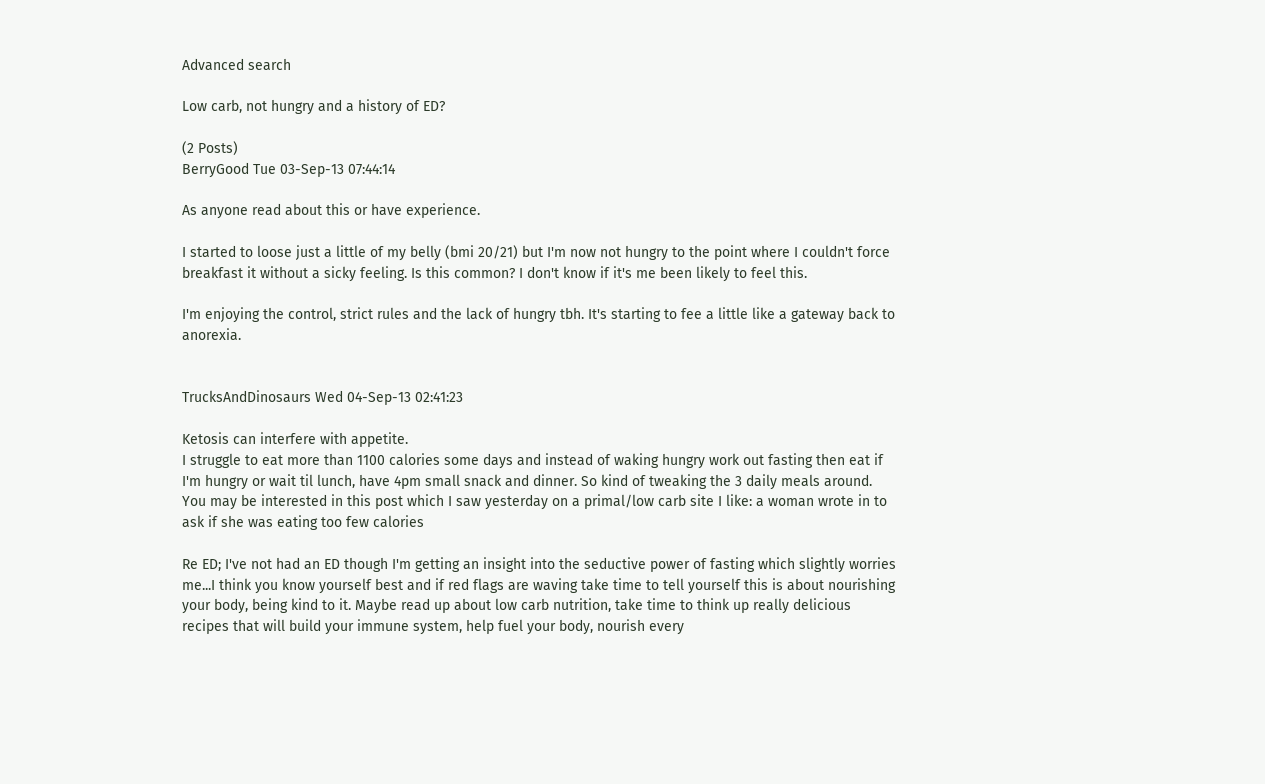Advanced search

Low carb, not hungry and a history of ED?

(2 Posts)
BerryGood Tue 03-Sep-13 07:44:14

As anyone read about this or have experience.

I started to loose just a little of my belly (bmi 20/21) but I'm now not hungry to the point where I couldn't force breakfast it without a sicky feeling. Is this common? I don't know if it's me been likely to feel this.

I'm enjoying the control, strict rules and the lack of hungry tbh. It's starting to fee a little like a gateway back to anorexia.


TrucksAndDinosaurs Wed 04-Sep-13 02:41:23

Ketosis can interfere with appetite.
I struggle to eat more than 1100 calories some days and instead of waking hungry work out fasting then eat if I'm hungry or wait til lunch, have 4pm small snack and dinner. So kind of tweaking the 3 daily meals around.
You may be interested in this post which I saw yesterday on a primal/low carb site I like: a woman wrote in to ask if she was eating too few calories

Re ED; I've not had an ED though I'm getting an insight into the seductive power of fasting which slightly worries me...I think you know yourself best and if red flags are waving take time to tell yourself this is about nourishing your body, being kind to it. Maybe read up about low carb nutrition, take time to think up really delicious recipes that will build your immune system, help fuel your body, nourish every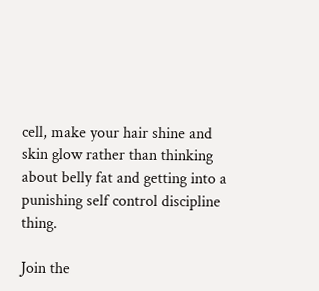cell, make your hair shine and skin glow rather than thinking about belly fat and getting into a punishing self control discipline thing.

Join the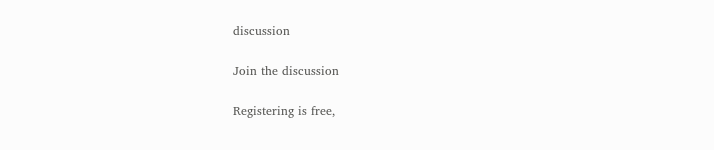discussion

Join the discussion

Registering is free,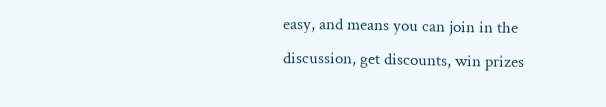easy, and means you can join in the discussion, get discounts, win prizes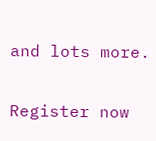and lots more.

Register now